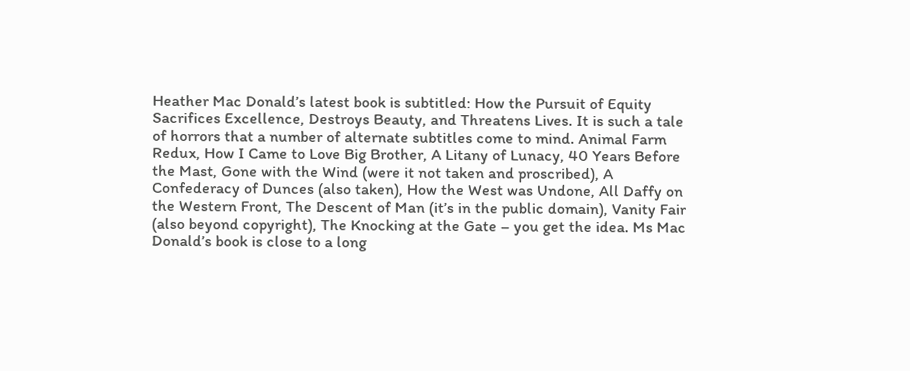Heather Mac Donald’s latest book is subtitled: How the Pursuit of Equity Sacrifices Excellence, Destroys Beauty, and Threatens Lives. It is such a tale of horrors that a number of alternate subtitles come to mind. Animal Farm Redux, How I Came to Love Big Brother, A Litany of Lunacy, 40 Years Before the Mast, Gone with the Wind (were it not taken and proscribed), A Confederacy of Dunces (also taken), How the West was Undone, All Daffy on the Western Front, The Descent of Man (it’s in the public domain), Vanity Fair (also beyond copyright), The Knocking at the Gate – you get the idea. Ms Mac Donald’s book is close to a long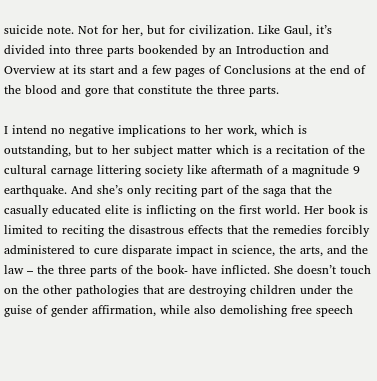suicide note. Not for her, but for civilization. Like Gaul, it’s divided into three parts bookended by an Introduction and Overview at its start and a few pages of Conclusions at the end of the blood and gore that constitute the three parts.

I intend no negative implications to her work, which is outstanding, but to her subject matter which is a recitation of the cultural carnage littering society like aftermath of a magnitude 9 earthquake. And she’s only reciting part of the saga that the casually educated elite is inflicting on the first world. Her book is limited to reciting the disastrous effects that the remedies forcibly administered to cure disparate impact in science, the arts, and the law – the three parts of the book- have inflicted. She doesn’t touch on the other pathologies that are destroying children under the guise of gender affirmation, while also demolishing free speech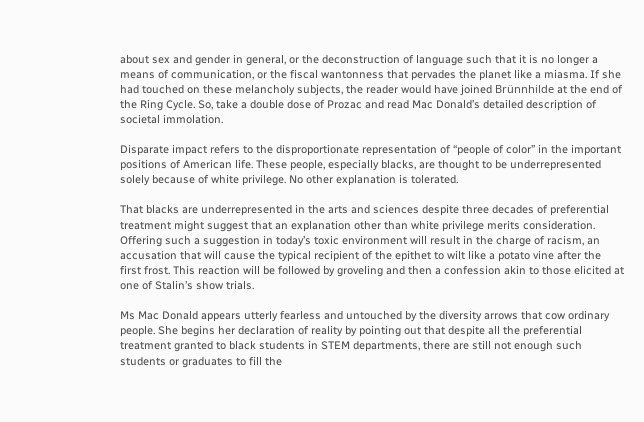about sex and gender in general, or the deconstruction of language such that it is no longer a means of communication, or the fiscal wantonness that pervades the planet like a miasma. If she had touched on these melancholy subjects, the reader would have joined Brünnhilde at the end of the Ring Cycle. So, take a double dose of Prozac and read Mac Donald’s detailed description of societal immolation.

Disparate impact refers to the disproportionate representation of “people of color” in the important positions of American life. These people, especially blacks, are thought to be underrepresented solely because of white privilege. No other explanation is tolerated.

That blacks are underrepresented in the arts and sciences despite three decades of preferential treatment might suggest that an explanation other than white privilege merits consideration. Offering such a suggestion in today’s toxic environment will result in the charge of racism, an accusation that will cause the typical recipient of the epithet to wilt like a potato vine after the first frost. This reaction will be followed by groveling and then a confession akin to those elicited at one of Stalin’s show trials.

Ms Mac Donald appears utterly fearless and untouched by the diversity arrows that cow ordinary people. She begins her declaration of reality by pointing out that despite all the preferential treatment granted to black students in STEM departments, there are still not enough such students or graduates to fill the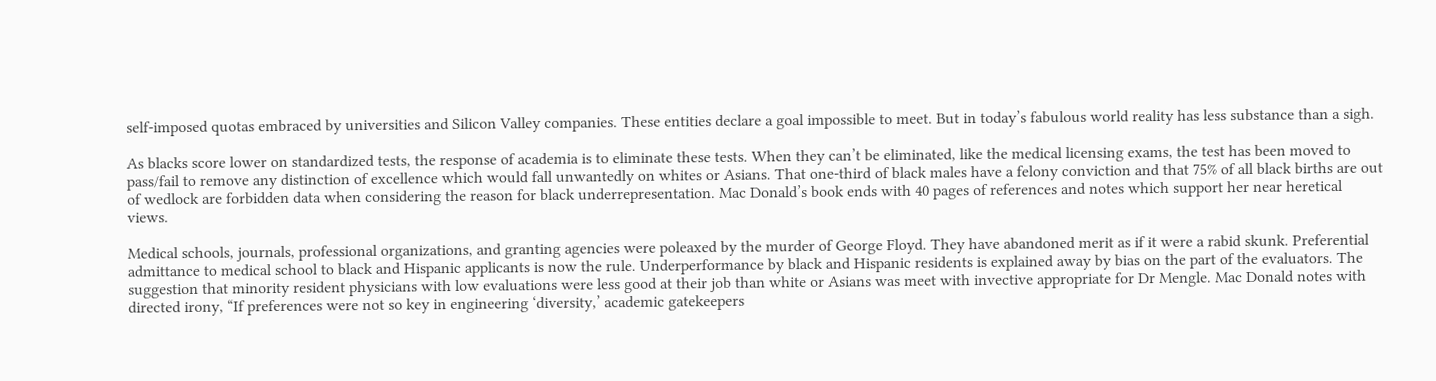self-imposed quotas embraced by universities and Silicon Valley companies. These entities declare a goal impossible to meet. But in today’s fabulous world reality has less substance than a sigh.

As blacks score lower on standardized tests, the response of academia is to eliminate these tests. When they can’t be eliminated, like the medical licensing exams, the test has been moved to pass/fail to remove any distinction of excellence which would fall unwantedly on whites or Asians. That one-third of black males have a felony conviction and that 75% of all black births are out of wedlock are forbidden data when considering the reason for black underrepresentation. Mac Donald’s book ends with 40 pages of references and notes which support her near heretical views.

Medical schools, journals, professional organizations, and granting agencies were poleaxed by the murder of George Floyd. They have abandoned merit as if it were a rabid skunk. Preferential admittance to medical school to black and Hispanic applicants is now the rule. Underperformance by black and Hispanic residents is explained away by bias on the part of the evaluators. The suggestion that minority resident physicians with low evaluations were less good at their job than white or Asians was meet with invective appropriate for Dr Mengle. Mac Donald notes with directed irony, “If preferences were not so key in engineering ‘diversity,’ academic gatekeepers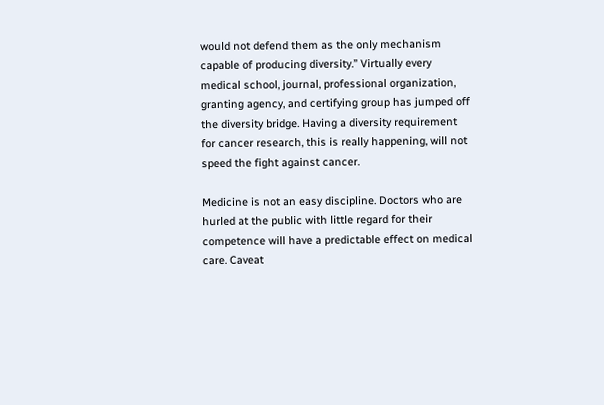would not defend them as the only mechanism capable of producing diversity.” Virtually every medical school, journal, professional organization, granting agency, and certifying group has jumped off the diversity bridge. Having a diversity requirement for cancer research, this is really happening, will not speed the fight against cancer.

Medicine is not an easy discipline. Doctors who are hurled at the public with little regard for their competence will have a predictable effect on medical care. Caveat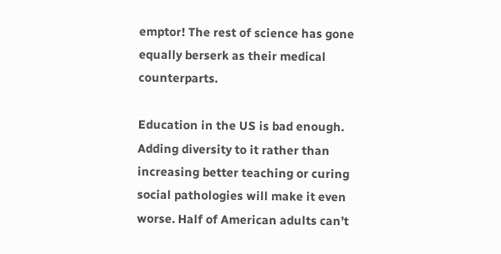emptor! The rest of science has gone equally berserk as their medical counterparts.

Education in the US is bad enough. Adding diversity to it rather than increasing better teaching or curing social pathologies will make it even worse. Half of American adults can’t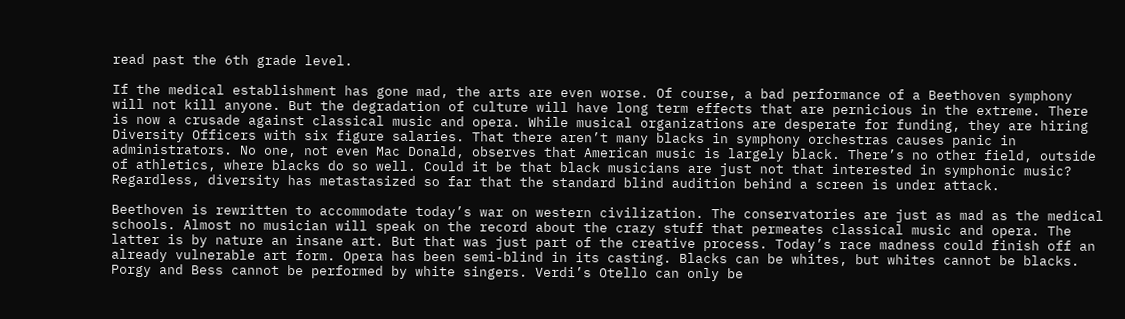read past the 6th grade level.

If the medical establishment has gone mad, the arts are even worse. Of course, a bad performance of a Beethoven symphony will not kill anyone. But the degradation of culture will have long term effects that are pernicious in the extreme. There is now a crusade against classical music and opera. While musical organizations are desperate for funding, they are hiring Diversity Officers with six figure salaries. That there aren’t many blacks in symphony orchestras causes panic in administrators. No one, not even Mac Donald, observes that American music is largely black. There’s no other field, outside of athletics, where blacks do so well. Could it be that black musicians are just not that interested in symphonic music? Regardless, diversity has metastasized so far that the standard blind audition behind a screen is under attack.

Beethoven is rewritten to accommodate today’s war on western civilization. The conservatories are just as mad as the medical schools. Almost no musician will speak on the record about the crazy stuff that permeates classical music and opera. The latter is by nature an insane art. But that was just part of the creative process. Today’s race madness could finish off an already vulnerable art form. Opera has been semi-blind in its casting. Blacks can be whites, but whites cannot be blacks. Porgy and Bess cannot be performed by white singers. Verdi’s Otello can only be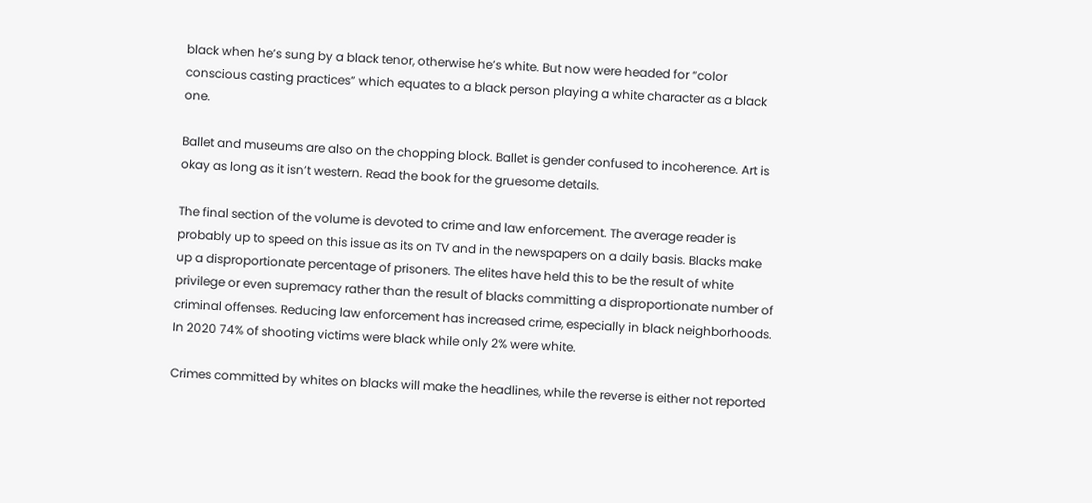black when he’s sung by a black tenor, otherwise he’s white. But now were headed for “color conscious casting practices” which equates to a black person playing a white character as a black one.

Ballet and museums are also on the chopping block. Ballet is gender confused to incoherence. Art is okay as long as it isn’t western. Read the book for the gruesome details.

The final section of the volume is devoted to crime and law enforcement. The average reader is probably up to speed on this issue as its on TV and in the newspapers on a daily basis. Blacks make up a disproportionate percentage of prisoners. The elites have held this to be the result of white privilege or even supremacy rather than the result of blacks committing a disproportionate number of criminal offenses. Reducing law enforcement has increased crime, especially in black neighborhoods. In 2020 74% of shooting victims were black while only 2% were white.

Crimes committed by whites on blacks will make the headlines, while the reverse is either not reported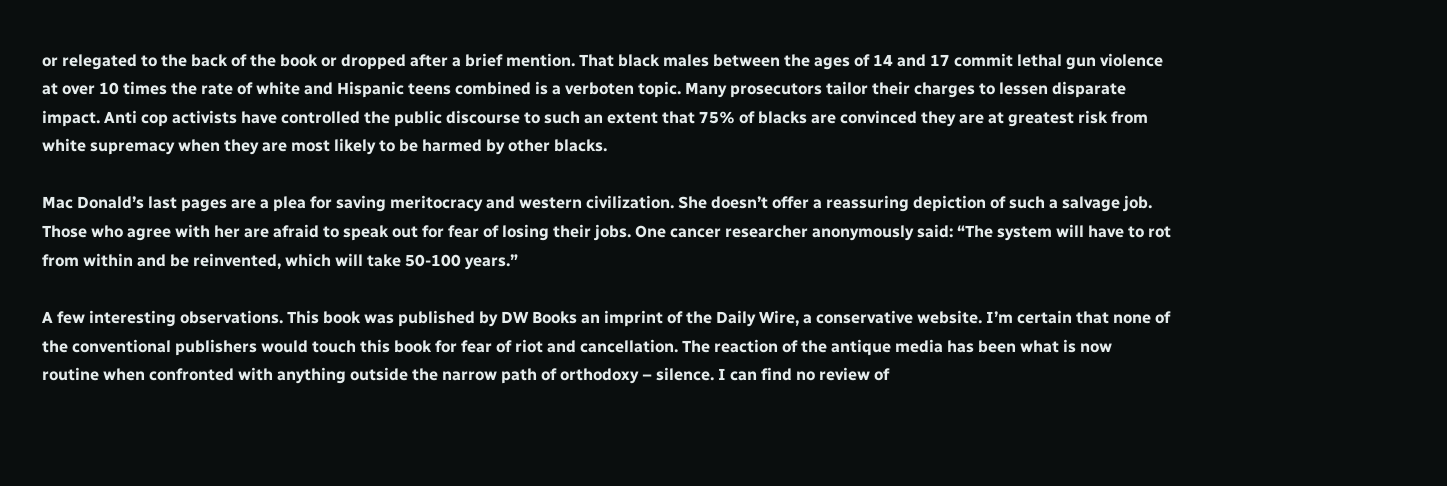or relegated to the back of the book or dropped after a brief mention. That black males between the ages of 14 and 17 commit lethal gun violence at over 10 times the rate of white and Hispanic teens combined is a verboten topic. Many prosecutors tailor their charges to lessen disparate impact. Anti cop activists have controlled the public discourse to such an extent that 75% of blacks are convinced they are at greatest risk from white supremacy when they are most likely to be harmed by other blacks.

Mac Donald’s last pages are a plea for saving meritocracy and western civilization. She doesn’t offer a reassuring depiction of such a salvage job. Those who agree with her are afraid to speak out for fear of losing their jobs. One cancer researcher anonymously said: “The system will have to rot from within and be reinvented, which will take 50-100 years.”

A few interesting observations. This book was published by DW Books an imprint of the Daily Wire, a conservative website. I’m certain that none of the conventional publishers would touch this book for fear of riot and cancellation. The reaction of the antique media has been what is now routine when confronted with anything outside the narrow path of orthodoxy – silence. I can find no review of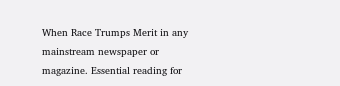When Race Trumps Merit in any mainstream newspaper or magazine. Essential reading for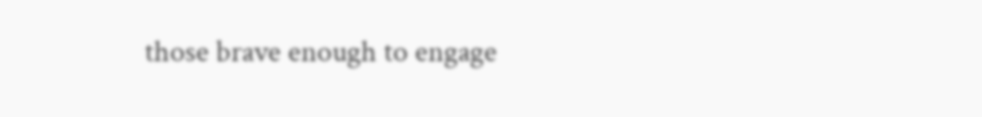those brave enough to engage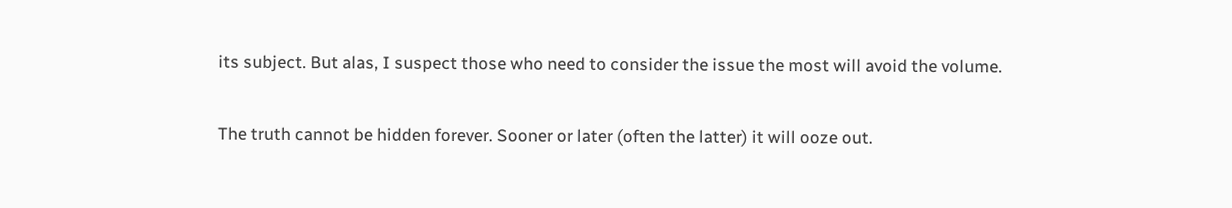its subject. But alas, I suspect those who need to consider the issue the most will avoid the volume.

The truth cannot be hidden forever. Sooner or later (often the latter) it will ooze out.